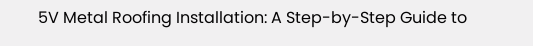5V Metal Roofing Installation: A Step-by-Step Guide to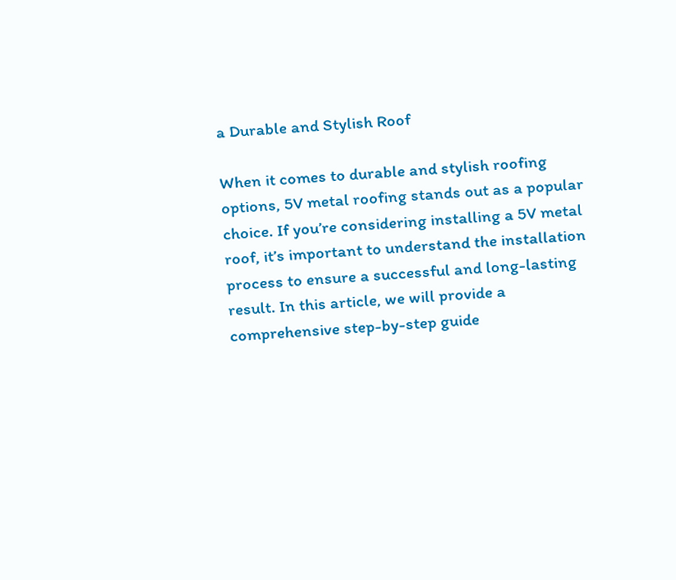a Durable and Stylish Roof

When it comes to durable and stylish roofing options, 5V metal roofing stands out as a popular choice. If you’re considering installing a 5V metal roof, it’s important to understand the installation process to ensure a successful and long-lasting result. In this article, we will provide a comprehensive step-by-step guide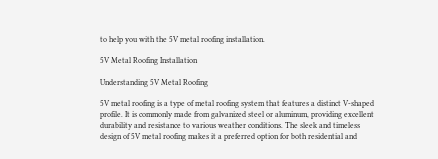to help you with the 5V metal roofing installation.

5V Metal Roofing Installation

Understanding 5V Metal Roofing

5V metal roofing is a type of metal roofing system that features a distinct V-shaped profile. It is commonly made from galvanized steel or aluminum, providing excellent durability and resistance to various weather conditions. The sleek and timeless design of 5V metal roofing makes it a preferred option for both residential and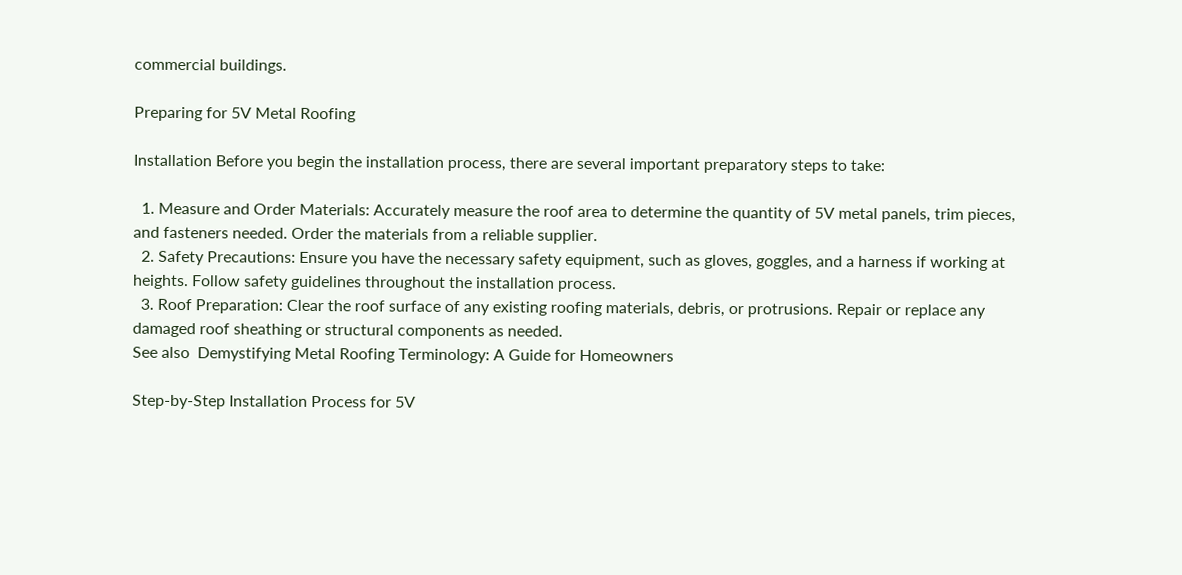commercial buildings.

Preparing for 5V Metal Roofing

Installation Before you begin the installation process, there are several important preparatory steps to take:

  1. Measure and Order Materials: Accurately measure the roof area to determine the quantity of 5V metal panels, trim pieces, and fasteners needed. Order the materials from a reliable supplier.
  2. Safety Precautions: Ensure you have the necessary safety equipment, such as gloves, goggles, and a harness if working at heights. Follow safety guidelines throughout the installation process.
  3. Roof Preparation: Clear the roof surface of any existing roofing materials, debris, or protrusions. Repair or replace any damaged roof sheathing or structural components as needed.
See also  Demystifying Metal Roofing Terminology: A Guide for Homeowners

Step-by-Step Installation Process for 5V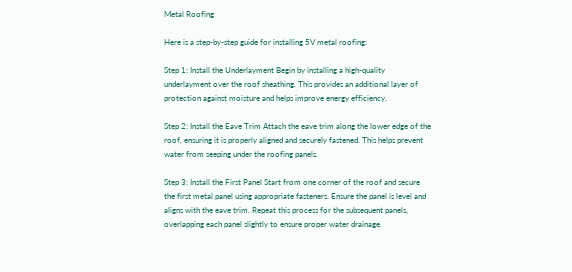Metal Roofing

Here is a step-by-step guide for installing 5V metal roofing:

Step 1: Install the Underlayment Begin by installing a high-quality underlayment over the roof sheathing. This provides an additional layer of protection against moisture and helps improve energy efficiency.

Step 2: Install the Eave Trim Attach the eave trim along the lower edge of the roof, ensuring it is properly aligned and securely fastened. This helps prevent water from seeping under the roofing panels.

Step 3: Install the First Panel Start from one corner of the roof and secure the first metal panel using appropriate fasteners. Ensure the panel is level and aligns with the eave trim. Repeat this process for the subsequent panels, overlapping each panel slightly to ensure proper water drainage.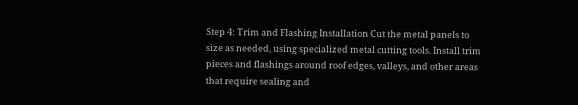Step 4: Trim and Flashing Installation Cut the metal panels to size as needed, using specialized metal cutting tools. Install trim pieces and flashings around roof edges, valleys, and other areas that require sealing and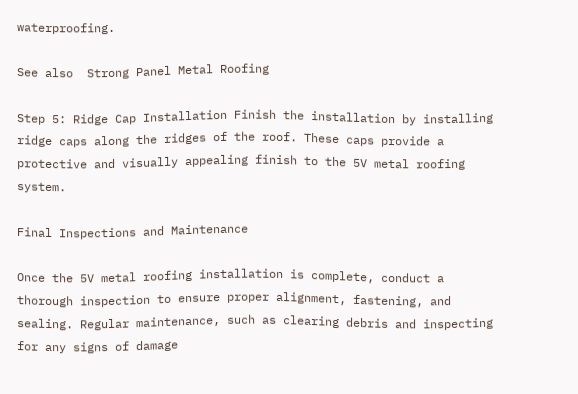waterproofing.

See also  Strong Panel Metal Roofing

Step 5: Ridge Cap Installation Finish the installation by installing ridge caps along the ridges of the roof. These caps provide a protective and visually appealing finish to the 5V metal roofing system.

Final Inspections and Maintenance

Once the 5V metal roofing installation is complete, conduct a thorough inspection to ensure proper alignment, fastening, and sealing. Regular maintenance, such as clearing debris and inspecting for any signs of damage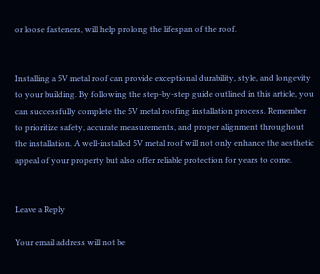or loose fasteners, will help prolong the lifespan of the roof.


Installing a 5V metal roof can provide exceptional durability, style, and longevity to your building. By following the step-by-step guide outlined in this article, you can successfully complete the 5V metal roofing installation process. Remember to prioritize safety, accurate measurements, and proper alignment throughout the installation. A well-installed 5V metal roof will not only enhance the aesthetic appeal of your property but also offer reliable protection for years to come.


Leave a Reply

Your email address will not be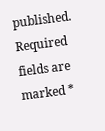published. Required fields are marked *